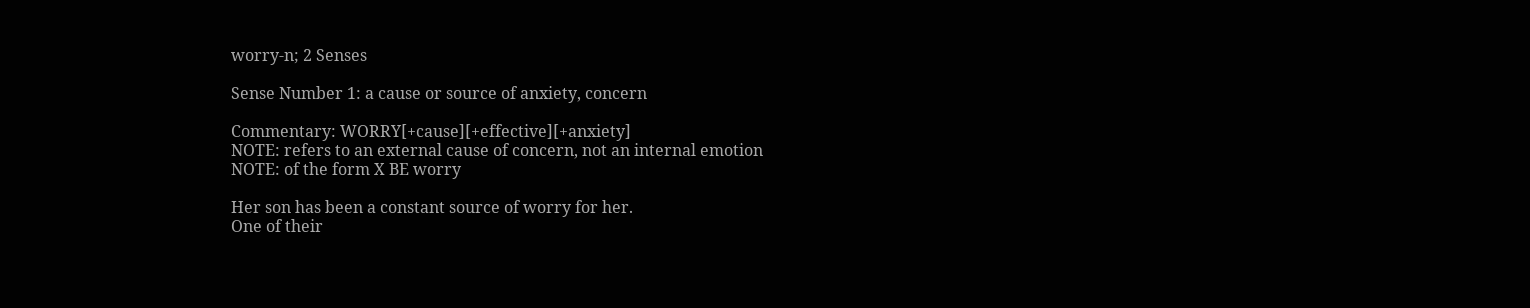worry-n; 2 Senses

Sense Number 1: a cause or source of anxiety, concern

Commentary: WORRY[+cause][+effective][+anxiety]
NOTE: refers to an external cause of concern, not an internal emotion
NOTE: of the form X BE worry

Her son has been a constant source of worry for her.
One of their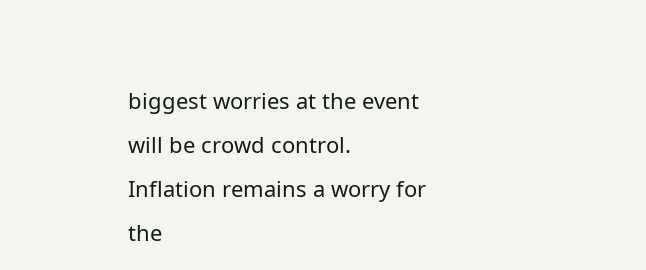biggest worries at the event will be crowd control.
Inflation remains a worry for the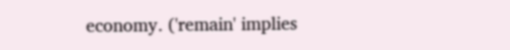economy. ('remain' implies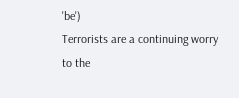'be')
Terrorists are a continuing worry to the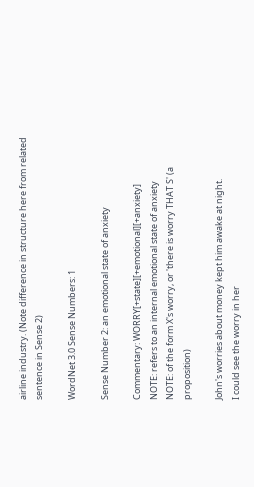airline industry. (Note difference in structure here from related sentence in Sense 2)

WordNet 3.0 Sense Numbers: 1

Sense Number 2: an emotional state of anxiety

Commentary: WORRY[+state][+emotional][+anxiety]
NOTE: refers to an internal emotional state of anxiety
NOTE: of the form X's worry, or 'there is worry THAT S' (a proposition)

John's worries about money kept him awake at night.
I could see the worry in her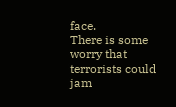face.
There is some worry that terrorists could jam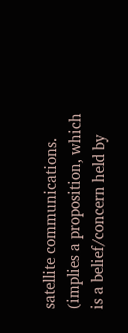satellite communications. (implies a proposition, which is a belief/concern held by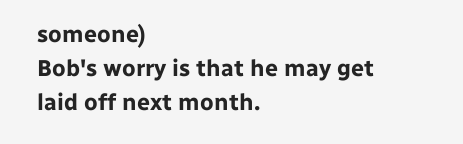someone)
Bob's worry is that he may get laid off next month.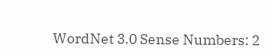WordNet 3.0 Sense Numbers: 2